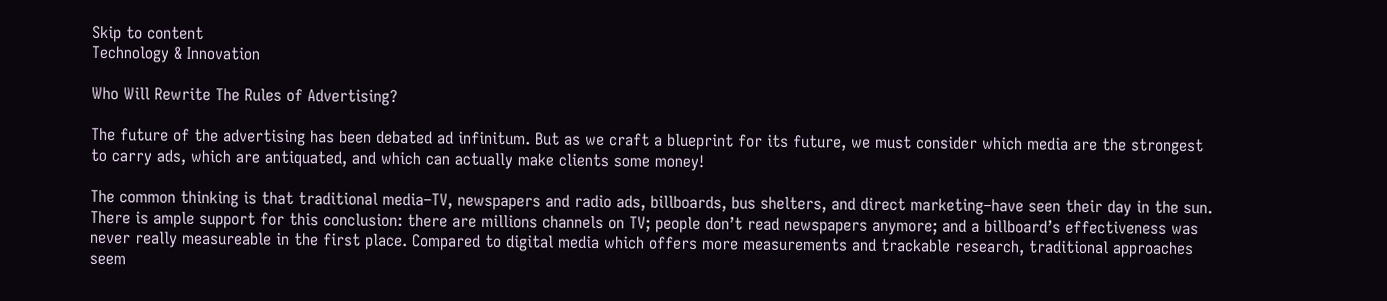Skip to content
Technology & Innovation

Who Will Rewrite The Rules of Advertising?

The future of the advertising has been debated ad infinitum. But as we craft a blueprint for its future, we must consider which media are the strongest to carry ads, which are antiquated, and which can actually make clients some money!

The common thinking is that traditional media–TV, newspapers and radio ads, billboards, bus shelters, and direct marketing–have seen their day in the sun. There is ample support for this conclusion: there are millions channels on TV; people don’t read newspapers anymore; and a billboard’s effectiveness was never really measureable in the first place. Compared to digital media which offers more measurements and trackable research, traditional approaches seem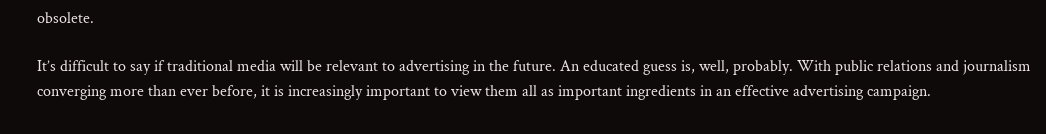obsolete.

It’s difficult to say if traditional media will be relevant to advertising in the future. An educated guess is, well, probably. With public relations and journalism converging more than ever before, it is increasingly important to view them all as important ingredients in an effective advertising campaign.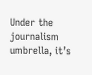Under the journalism umbrella, it’s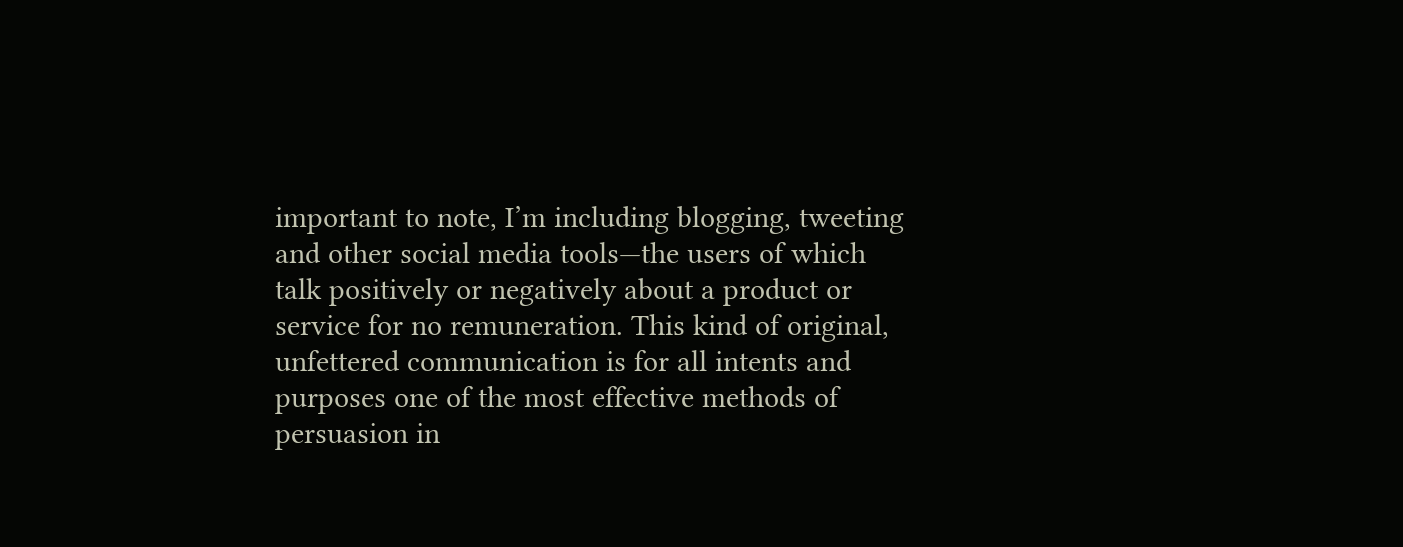important to note, I’m including blogging, tweeting and other social media tools—the users of which talk positively or negatively about a product or service for no remuneration. This kind of original, unfettered communication is for all intents and purposes one of the most effective methods of persuasion in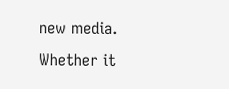new media. Whether it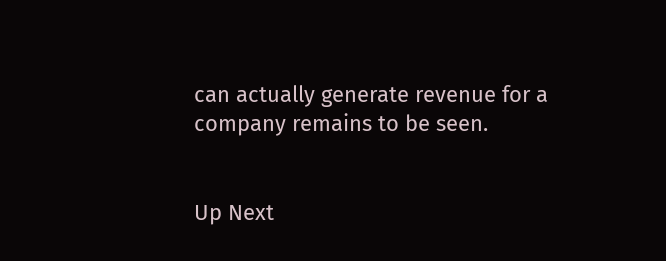can actually generate revenue for a company remains to be seen.


Up Next